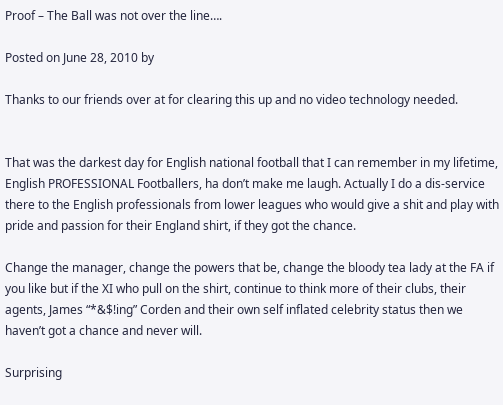Proof – The Ball was not over the line….

Posted on June 28, 2010 by

Thanks to our friends over at for clearing this up and no video technology needed.


That was the darkest day for English national football that I can remember in my lifetime, English PROFESSIONAL Footballers, ha don’t make me laugh. Actually I do a dis-service there to the English professionals from lower leagues who would give a shit and play with pride and passion for their England shirt, if they got the chance.

Change the manager, change the powers that be, change the bloody tea lady at the FA if you like but if the XI who pull on the shirt, continue to think more of their clubs, their agents, James “*&$!ing” Corden and their own self inflated celebrity status then we haven’t got a chance and never will.

Surprising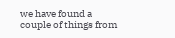we have found a couple of things from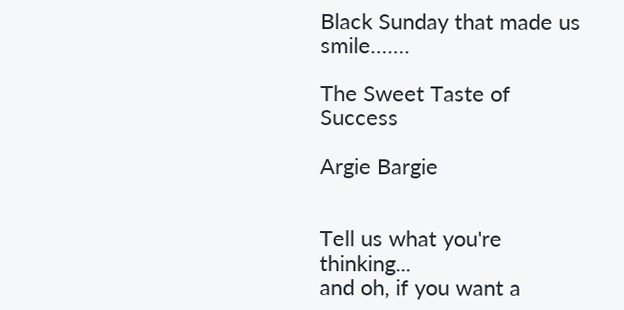Black Sunday that made us smile…….

The Sweet Taste of Success

Argie Bargie


Tell us what you're thinking...
and oh, if you want a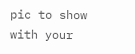pic to show with your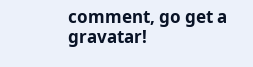comment, go get a gravatar!